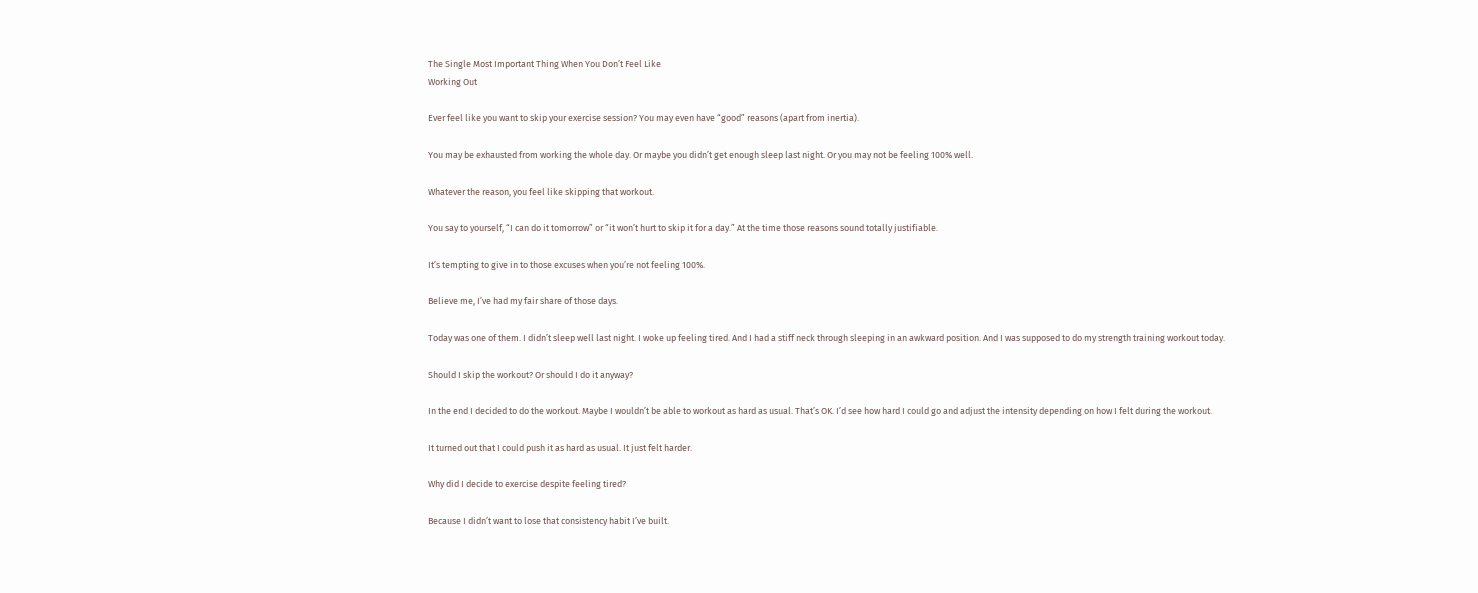The Single Most Important Thing When You Don’t Feel Like
Working Out

Ever feel like you want to skip your exercise session? You may even have “good” reasons (apart from inertia).

You may be exhausted from working the whole day. Or maybe you didn’t get enough sleep last night. Or you may not be feeling 100% well.

Whatever the reason, you feel like skipping that workout.

You say to yourself, “I can do it tomorrow” or “it won’t hurt to skip it for a day.” At the time those reasons sound totally justifiable.

It’s tempting to give in to those excuses when you’re not feeling 100%.

Believe me, I’ve had my fair share of those days.

Today was one of them. I didn’t sleep well last night. I woke up feeling tired. And I had a stiff neck through sleeping in an awkward position. And I was supposed to do my strength training workout today.

Should I skip the workout? Or should I do it anyway?

In the end I decided to do the workout. Maybe I wouldn’t be able to workout as hard as usual. That’s OK. I’d see how hard I could go and adjust the intensity depending on how I felt during the workout.

It turned out that I could push it as hard as usual. It just felt harder.

Why did I decide to exercise despite feeling tired?

Because I didn’t want to lose that consistency habit I’ve built.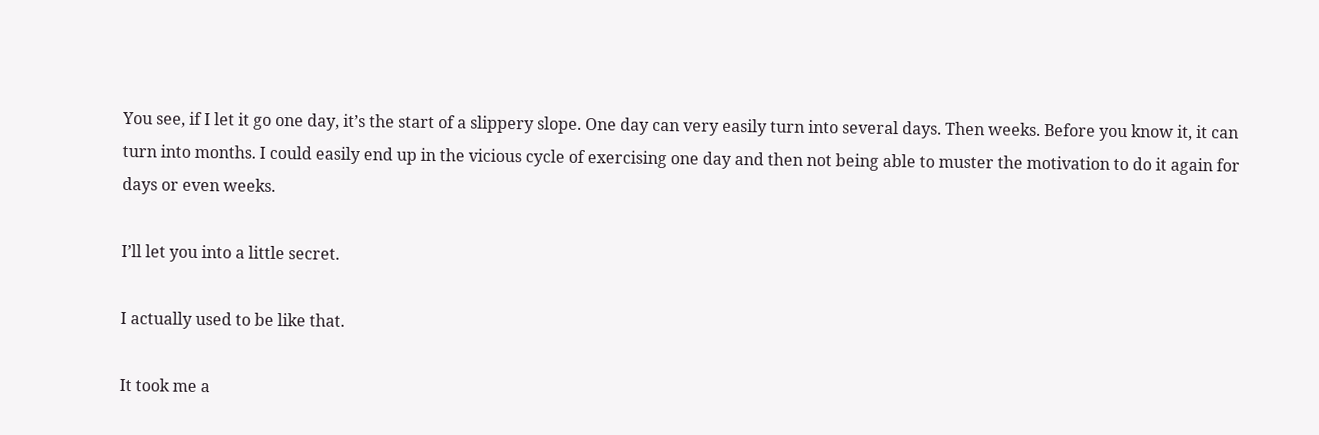You see, if I let it go one day, it’s the start of a slippery slope. One day can very easily turn into several days. Then weeks. Before you know it, it can turn into months. I could easily end up in the vicious cycle of exercising one day and then not being able to muster the motivation to do it again for days or even weeks.

I’ll let you into a little secret.

I actually used to be like that.

It took me a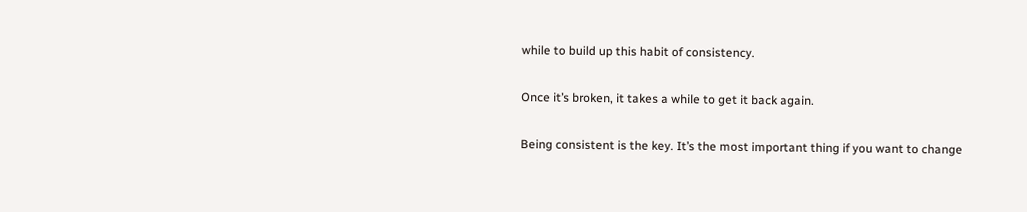while to build up this habit of consistency.

Once it’s broken, it takes a while to get it back again.

Being consistent is the key. It’s the most important thing if you want to change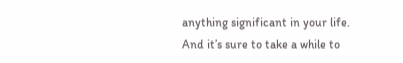anything significant in your life. And it’s sure to take a while to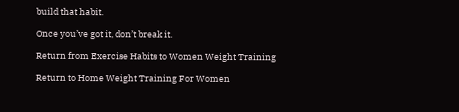build that habit.

Once you’ve got it, don’t break it.

Return from Exercise Habits to Women Weight Training

Return to Home Weight Training For Women